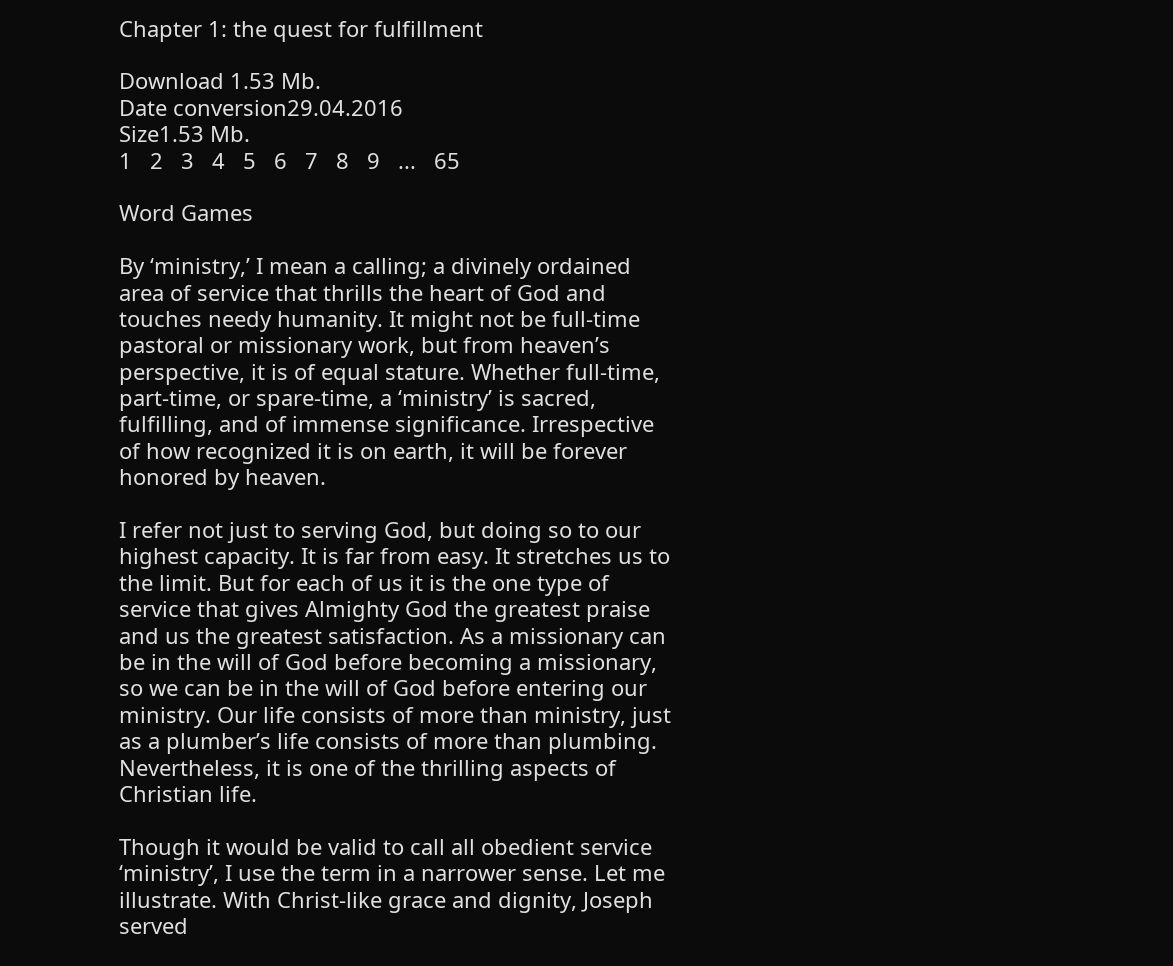Chapter 1: the quest for fulfillment

Download 1.53 Mb.
Date conversion29.04.2016
Size1.53 Mb.
1   2   3   4   5   6   7   8   9   ...   65

Word Games

By ‘ministry,’ I mean a calling; a divinely ordained area of service that thrills the heart of God and touches needy humanity. It might not be full-time pastoral or missionary work, but from heaven’s perspective, it is of equal stature. Whether full-time, part-time, or spare-time, a ‘ministry’ is sacred, fulfilling, and of immense significance. Irrespective of how recognized it is on earth, it will be forever honored by heaven.

I refer not just to serving God, but doing so to our highest capacity. It is far from easy. It stretches us to the limit. But for each of us it is the one type of service that gives Almighty God the greatest praise and us the greatest satisfaction. As a missionary can be in the will of God before becoming a missionary, so we can be in the will of God before entering our ministry. Our life consists of more than ministry, just as a plumber’s life consists of more than plumbing. Nevertheless, it is one of the thrilling aspects of Christian life.

Though it would be valid to call all obedient service ‘ministry’, I use the term in a narrower sense. Let me illustrate. With Christ-like grace and dignity, Joseph served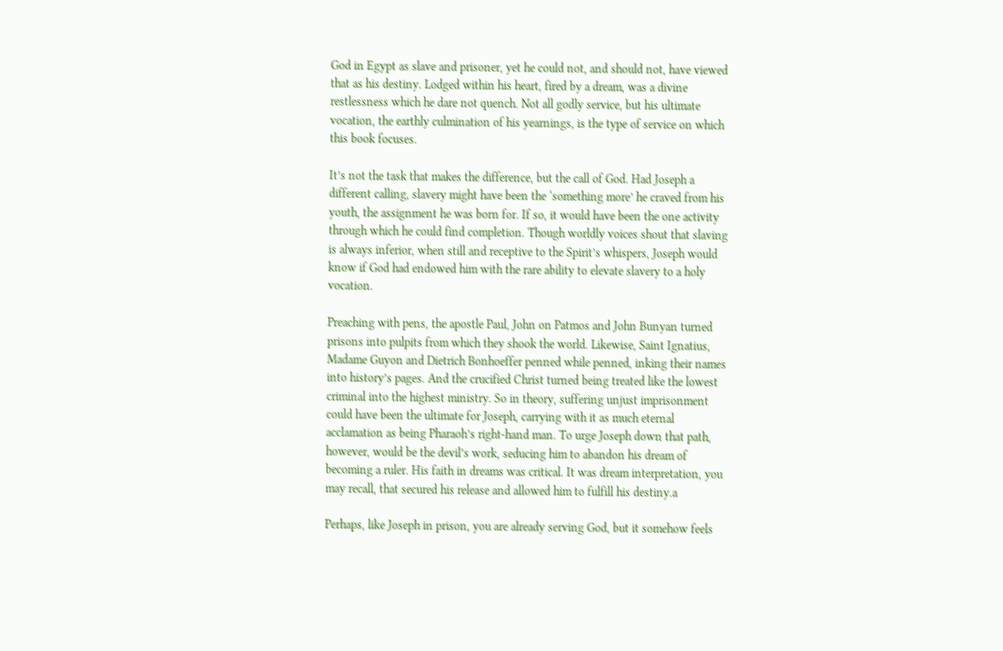God in Egypt as slave and prisoner, yet he could not, and should not, have viewed that as his destiny. Lodged within his heart, fired by a dream, was a divine restlessness which he dare not quench. Not all godly service, but his ultimate vocation, the earthly culmination of his yearnings, is the type of service on which this book focuses.

It’s not the task that makes the difference, but the call of God. Had Joseph a different calling, slavery might have been the ‘something more’ he craved from his youth, the assignment he was born for. If so, it would have been the one activity through which he could find completion. Though worldly voices shout that slaving is always inferior, when still and receptive to the Spirit’s whispers, Joseph would know if God had endowed him with the rare ability to elevate slavery to a holy vocation.

Preaching with pens, the apostle Paul, John on Patmos and John Bunyan turned prisons into pulpits from which they shook the world. Likewise, Saint Ignatius, Madame Guyon and Dietrich Bonhoeffer penned while penned, inking their names into history’s pages. And the crucified Christ turned being treated like the lowest criminal into the highest ministry. So in theory, suffering unjust imprisonment could have been the ultimate for Joseph, carrying with it as much eternal acclamation as being Pharaoh’s right-hand man. To urge Joseph down that path, however, would be the devil’s work, seducing him to abandon his dream of becoming a ruler. His faith in dreams was critical. It was dream interpretation, you may recall, that secured his release and allowed him to fulfill his destiny.a

Perhaps, like Joseph in prison, you are already serving God, but it somehow feels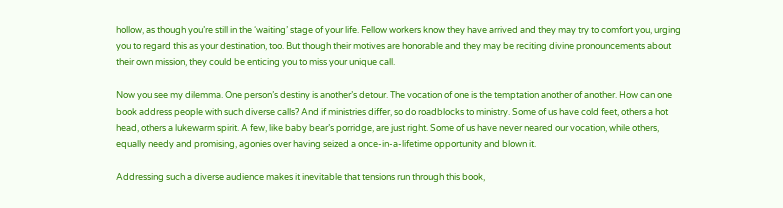hollow, as though you’re still in the ‘waiting’ stage of your life. Fellow workers know they have arrived and they may try to comfort you, urging you to regard this as your destination, too. But though their motives are honorable and they may be reciting divine pronouncements about their own mission, they could be enticing you to miss your unique call.

Now you see my dilemma. One person’s destiny is another’s detour. The vocation of one is the temptation another of another. How can one book address people with such diverse calls? And if ministries differ, so do roadblocks to ministry. Some of us have cold feet, others a hot head, others a lukewarm spirit. A few, like baby bear’s porridge, are just right. Some of us have never neared our vocation, while others, equally needy and promising, agonies over having seized a once-in-a-lifetime opportunity and blown it.

Addressing such a diverse audience makes it inevitable that tensions run through this book,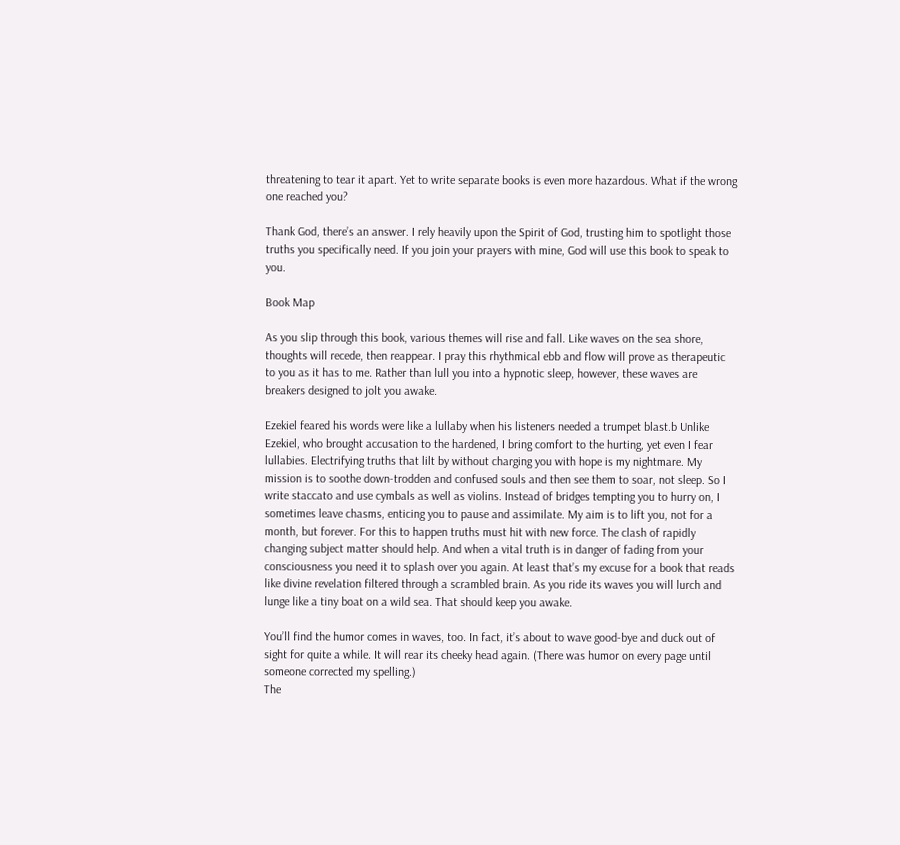threatening to tear it apart. Yet to write separate books is even more hazardous. What if the wrong one reached you?

Thank God, there’s an answer. I rely heavily upon the Spirit of God, trusting him to spotlight those truths you specifically need. If you join your prayers with mine, God will use this book to speak to you.

Book Map

As you slip through this book, various themes will rise and fall. Like waves on the sea shore, thoughts will recede, then reappear. I pray this rhythmical ebb and flow will prove as therapeutic to you as it has to me. Rather than lull you into a hypnotic sleep, however, these waves are breakers designed to jolt you awake.

Ezekiel feared his words were like a lullaby when his listeners needed a trumpet blast.b Unlike Ezekiel, who brought accusation to the hardened, I bring comfort to the hurting, yet even I fear lullabies. Electrifying truths that lilt by without charging you with hope is my nightmare. My mission is to soothe down-trodden and confused souls and then see them to soar, not sleep. So I write staccato and use cymbals as well as violins. Instead of bridges tempting you to hurry on, I sometimes leave chasms, enticing you to pause and assimilate. My aim is to lift you, not for a month, but forever. For this to happen truths must hit with new force. The clash of rapidly changing subject matter should help. And when a vital truth is in danger of fading from your consciousness you need it to splash over you again. At least that’s my excuse for a book that reads like divine revelation filtered through a scrambled brain. As you ride its waves you will lurch and lunge like a tiny boat on a wild sea. That should keep you awake.

You’ll find the humor comes in waves, too. In fact, it’s about to wave good-bye and duck out of sight for quite a while. It will rear its cheeky head again. (There was humor on every page until someone corrected my spelling.)
The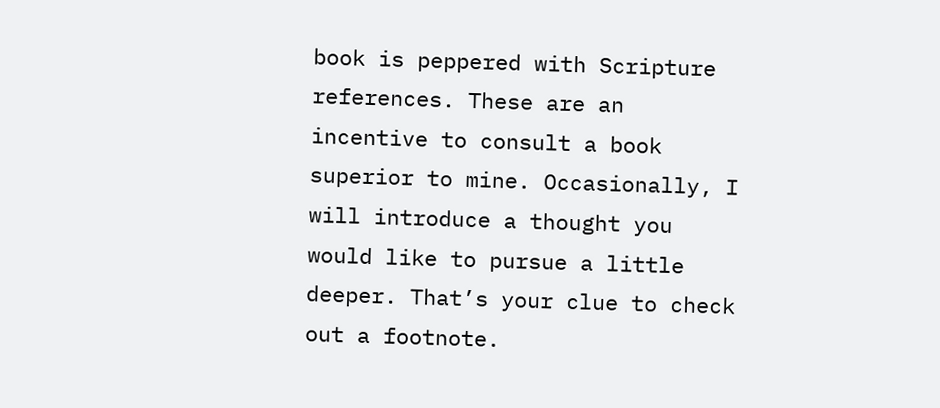book is peppered with Scripture references. These are an incentive to consult a book superior to mine. Occasionally, I will introduce a thought you would like to pursue a little deeper. That’s your clue to check out a footnote.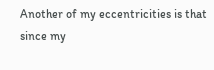Another of my eccentricities is that since my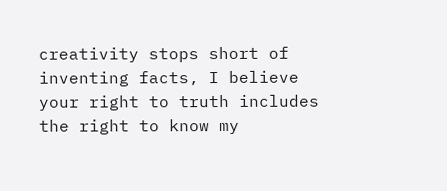creativity stops short of inventing facts, I believe your right to truth includes the right to know my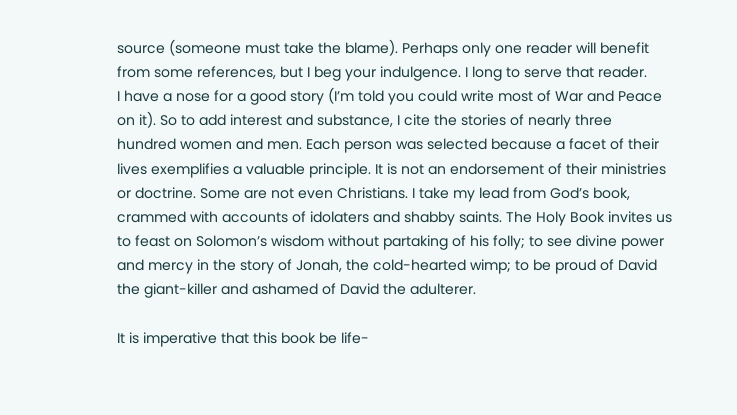source (someone must take the blame). Perhaps only one reader will benefit from some references, but I beg your indulgence. I long to serve that reader.
I have a nose for a good story (I’m told you could write most of War and Peace on it). So to add interest and substance, I cite the stories of nearly three hundred women and men. Each person was selected because a facet of their lives exemplifies a valuable principle. It is not an endorsement of their ministries or doctrine. Some are not even Christians. I take my lead from God’s book, crammed with accounts of idolaters and shabby saints. The Holy Book invites us to feast on Solomon’s wisdom without partaking of his folly; to see divine power and mercy in the story of Jonah, the cold-hearted wimp; to be proud of David the giant-killer and ashamed of David the adulterer.

It is imperative that this book be life-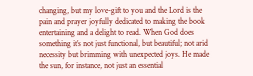changing, but my love-gift to you and the Lord is the pain and prayer joyfully dedicated to making the book entertaining and a delight to read. When God does something it’s not just functional, but beautiful; not arid necessity but brimming with unexpected joys. He made the sun, for instance, not just an essential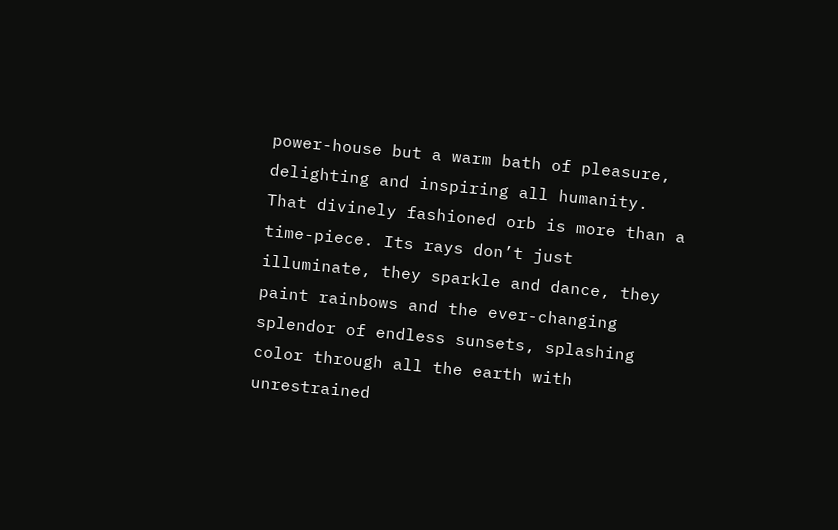power-house but a warm bath of pleasure, delighting and inspiring all humanity. That divinely fashioned orb is more than a time-piece. Its rays don’t just illuminate, they sparkle and dance, they paint rainbows and the ever-changing splendor of endless sunsets, splashing color through all the earth with unrestrained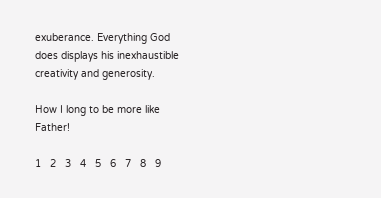exuberance. Everything God does displays his inexhaustible creativity and generosity.

How I long to be more like Father!

1   2   3   4   5   6   7   8   9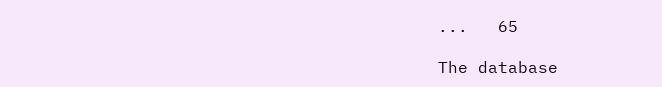...   65

The database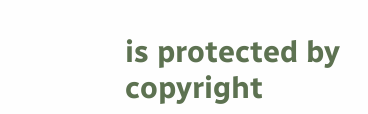is protected by copyright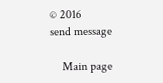© 2016
send message

    Main page